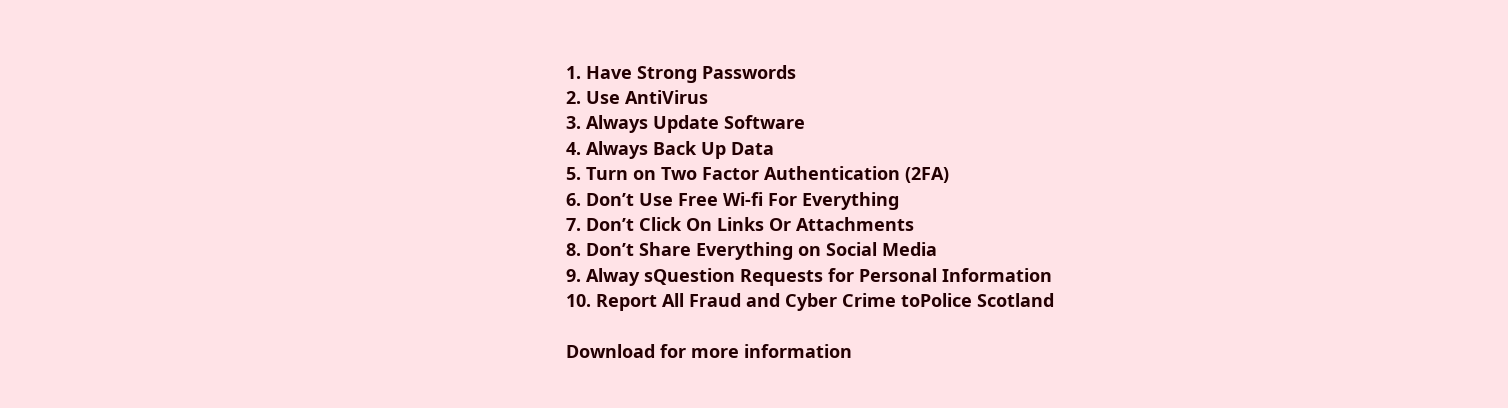1. Have Strong Passwords
2. Use AntiVirus
3. Always Update Software
4. Always Back Up Data
5. Turn on Two Factor Authentication (2FA)
6. Don’t Use Free Wi-fi For Everything
7. Don’t Click On Links Or Attachments
8. Don’t Share Everything on Social Media
9. Alway sQuestion Requests for Personal Information
10. Report All Fraud and Cyber Crime toPolice Scotland

Download for more information